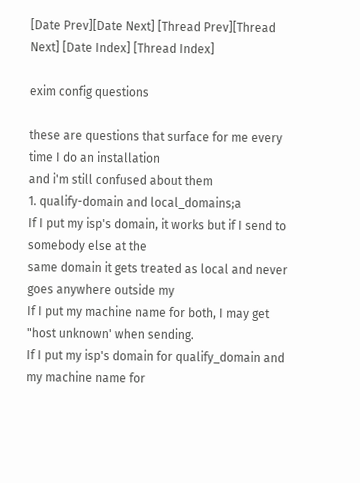[Date Prev][Date Next] [Thread Prev][Thread Next] [Date Index] [Thread Index]

exim config questions

these are questions that surface for me every time I do an installation
and i'm still confused about them
1. qualify-domain and local_domains;a
If I put my isp's domain, it works but if I send to somebody else at the
same domain it gets treated as local and never goes anywhere outside my
If I put my machine name for both, I may get "host unknown' when sending.
If I put my isp's domain for qualify_domain and my machine name for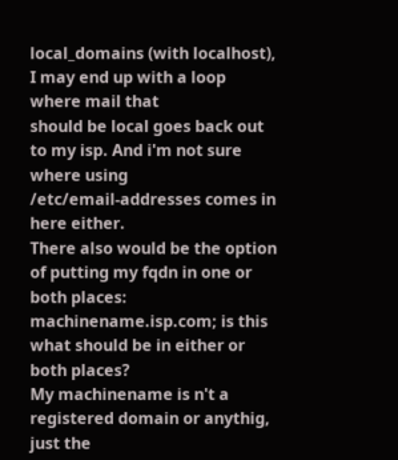local_domains (with localhost), I may end up with a loop where mail that
should be local goes back out to my isp. And i'm not sure where using
/etc/email-addresses comes in here either.
There also would be the option of putting my fqdn in one or both places:
machinename.isp.com; is this what should be in either or both places?
My machinename is n't a registered domain or anythig, just the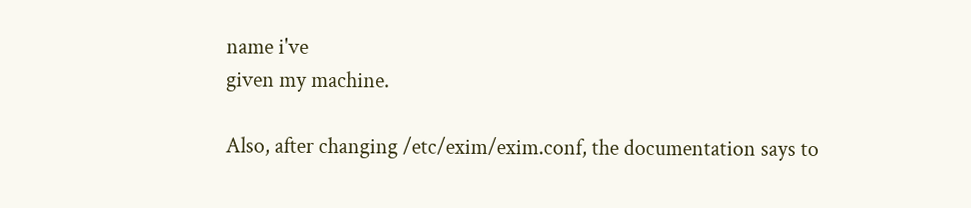name i've
given my machine.

Also, after changing /etc/exim/exim.conf, the documentation says to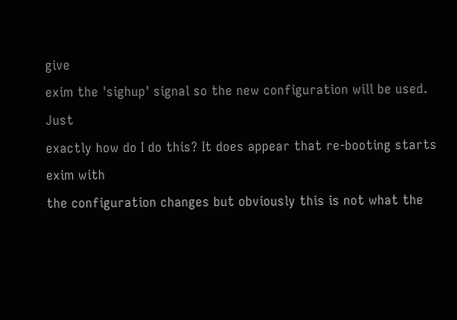give
exim the 'sighup' signal so the new configuration will be used. Just
exactly how do I do this? It does appear that re-booting starts exim with
the configuration changes but obviously this is not what the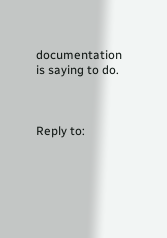documentation
is saying to do.



Reply to: